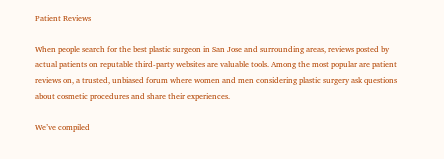Patient Reviews

When people search for the best plastic surgeon in San Jose and surrounding areas, reviews posted by actual patients on reputable third-party websites are valuable tools. Among the most popular are patient reviews on, a trusted, unbiased forum where women and men considering plastic surgery ask questions about cosmetic procedures and share their experiences.

We’ve compiled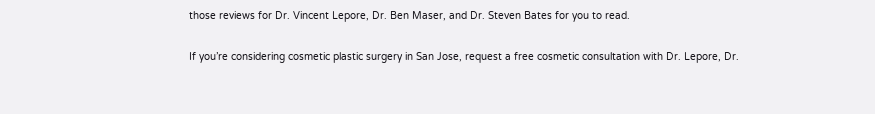those reviews for Dr. Vincent Lepore, Dr. Ben Maser, and Dr. Steven Bates for you to read.

If you’re considering cosmetic plastic surgery in San Jose, request a free cosmetic consultation with Dr. Lepore, Dr.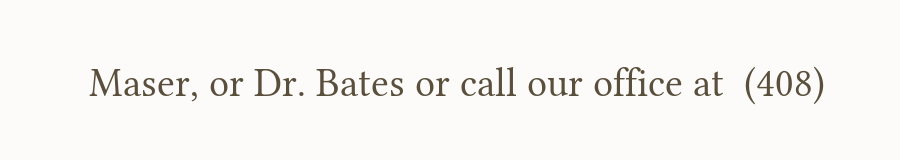Maser, or Dr. Bates or call our office at  (408)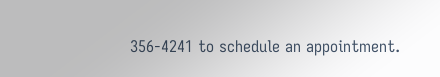356-4241 to schedule an appointment.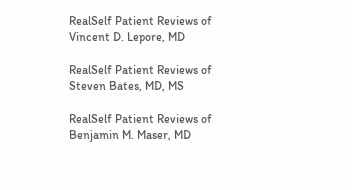RealSelf Patient Reviews of Vincent D. Lepore, MD

RealSelf Patient Reviews of Steven Bates, MD, MS

RealSelf Patient Reviews of Benjamin M. Maser, MD